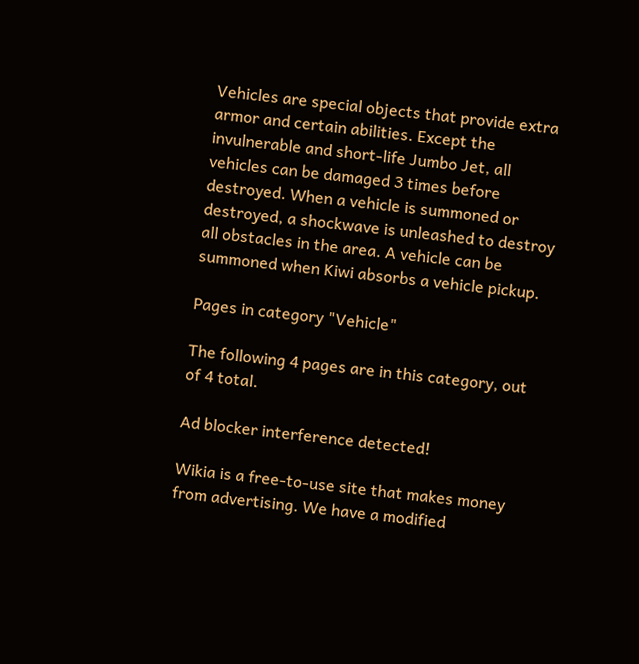Vehicles are special objects that provide extra armor and certain abilities. Except the invulnerable and short-life Jumbo Jet, all vehicles can be damaged 3 times before destroyed. When a vehicle is summoned or destroyed, a shockwave is unleashed to destroy all obstacles in the area. A vehicle can be summoned when Kiwi absorbs a vehicle pickup.

Pages in category "Vehicle"

The following 4 pages are in this category, out of 4 total.

Ad blocker interference detected!

Wikia is a free-to-use site that makes money from advertising. We have a modified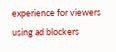experience for viewers using ad blockers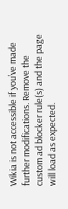Wikia is not accessible if you’ve made further modifications. Remove the custom ad blocker rule(s) and the page will load as expected.